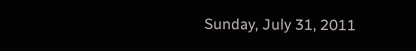Sunday, July 31, 2011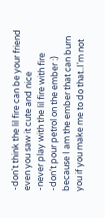-don't think the lil fire can be your friend even you saw it cute and nice
-never play with the lil fire with fire
-don't pour petrol on the ember :)
because I am the ember that can burn you if you make me to do that..I'm not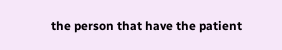the person that have the patient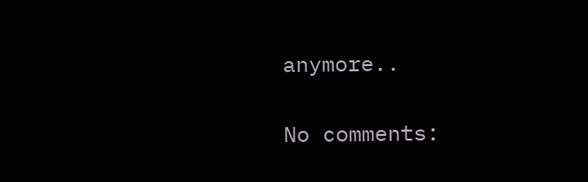anymore..

No comments: